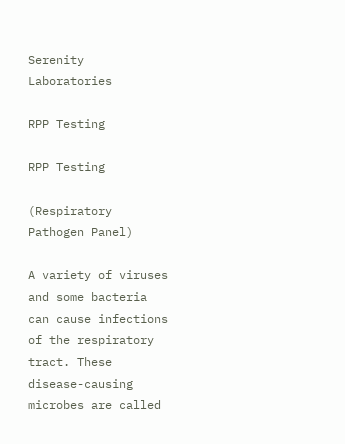Serenity Laboratories

RPP Testing

RPP Testing

(Respiratory Pathogen Panel)

A variety of viruses and some bacteria can cause infections of the respiratory tract. These disease-causing microbes are called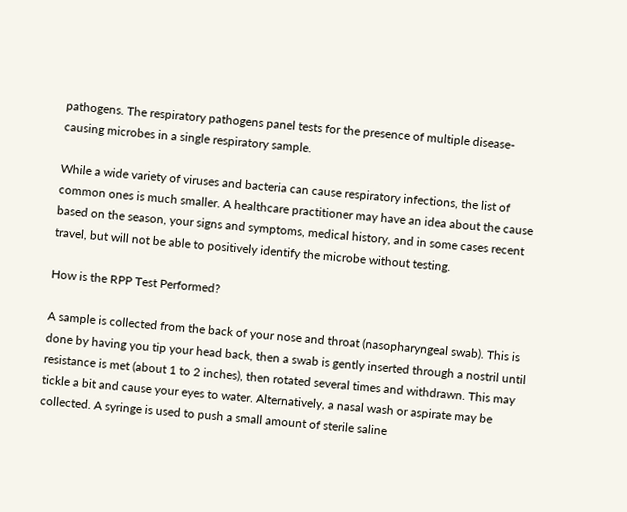pathogens. The respiratory pathogens panel tests for the presence of multiple disease-causing microbes in a single respiratory sample.

While a wide variety of viruses and bacteria can cause respiratory infections, the list of common ones is much smaller. A healthcare practitioner may have an idea about the cause based on the season, your signs and symptoms, medical history, and in some cases recent travel, but will not be able to positively identify the microbe without testing.

How is the RPP Test Performed?

A sample is collected from the back of your nose and throat (nasopharyngeal swab). This is done by having you tip your head back, then a swab is gently inserted through a nostril until resistance is met (about 1 to 2 inches), then rotated several times and withdrawn. This may tickle a bit and cause your eyes to water. Alternatively, a nasal wash or aspirate may be collected. A syringe is used to push a small amount of sterile saline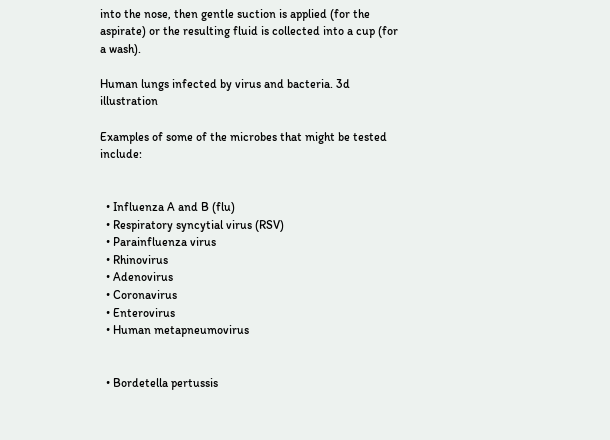into the nose, then gentle suction is applied (for the aspirate) or the resulting fluid is collected into a cup (for a wash).

Human lungs infected by virus and bacteria. 3d illustration

Examples of some of the microbes that might be tested include:


  • Influenza A and B (flu)
  • Respiratory syncytial virus (RSV)
  • Parainfluenza virus
  • Rhinovirus
  • Adenovirus
  • Coronavirus
  • Enterovirus
  • Human metapneumovirus


  • Bordetella pertussis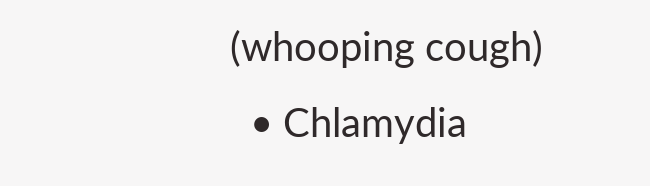(whooping cough)
  • Chlamydia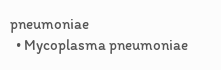pneumoniae
  • Mycoplasma pneumoniae